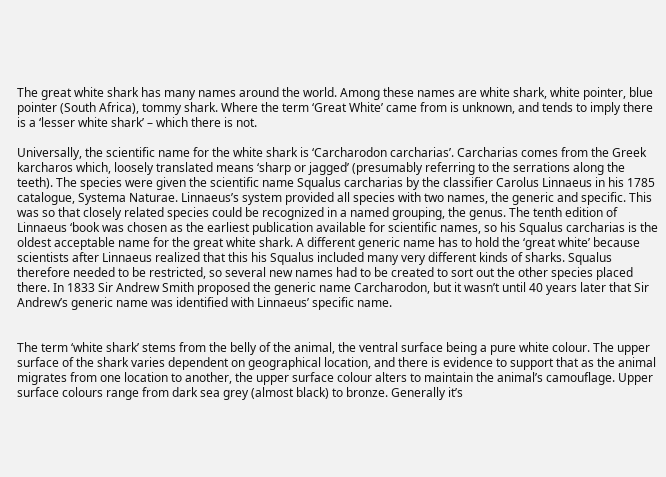The great white shark has many names around the world. Among these names are white shark, white pointer, blue pointer (South Africa), tommy shark. Where the term ‘Great White’ came from is unknown, and tends to imply there is a ‘lesser white shark’ – which there is not.

Universally, the scientific name for the white shark is ‘Carcharodon carcharias’. Carcharias comes from the Greek karcharos which, loosely translated means ‘sharp or jagged’ (presumably referring to the serrations along the teeth). The species were given the scientific name Squalus carcharias by the classifier Carolus Linnaeus in his 1785 catalogue, Systema Naturae. Linnaeus’s system provided all species with two names, the generic and specific. This was so that closely related species could be recognized in a named grouping, the genus. The tenth edition of Linnaeus ‘book was chosen as the earliest publication available for scientific names, so his Squalus carcharias is the oldest acceptable name for the great white shark. A different generic name has to hold the ‘great white’ because scientists after Linnaeus realized that this his Squalus included many very different kinds of sharks. Squalus therefore needed to be restricted, so several new names had to be created to sort out the other species placed there. In 1833 Sir Andrew Smith proposed the generic name Carcharodon, but it wasn’t until 40 years later that Sir Andrew’s generic name was identified with Linnaeus’ specific name.


The term ‘white shark’ stems from the belly of the animal, the ventral surface being a pure white colour. The upper surface of the shark varies dependent on geographical location, and there is evidence to support that as the animal migrates from one location to another, the upper surface colour alters to maintain the animal’s camouflage. Upper surface colours range from dark sea grey (almost black) to bronze. Generally it’s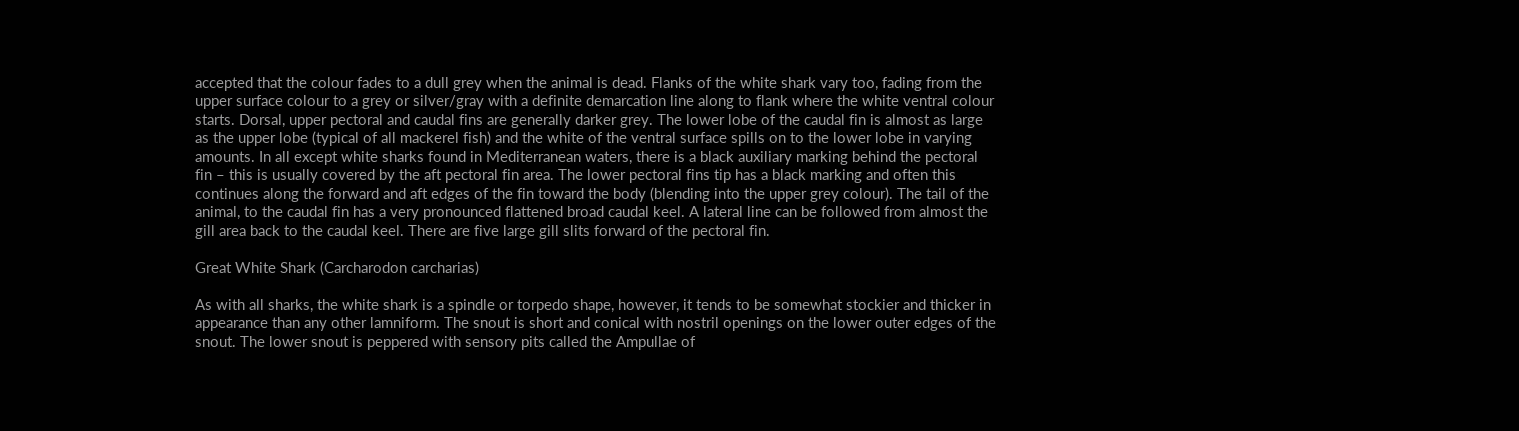accepted that the colour fades to a dull grey when the animal is dead. Flanks of the white shark vary too, fading from the upper surface colour to a grey or silver/gray with a definite demarcation line along to flank where the white ventral colour starts. Dorsal, upper pectoral and caudal fins are generally darker grey. The lower lobe of the caudal fin is almost as large as the upper lobe (typical of all mackerel fish) and the white of the ventral surface spills on to the lower lobe in varying amounts. In all except white sharks found in Mediterranean waters, there is a black auxiliary marking behind the pectoral fin – this is usually covered by the aft pectoral fin area. The lower pectoral fins tip has a black marking and often this continues along the forward and aft edges of the fin toward the body (blending into the upper grey colour). The tail of the animal, to the caudal fin has a very pronounced flattened broad caudal keel. A lateral line can be followed from almost the gill area back to the caudal keel. There are five large gill slits forward of the pectoral fin.

Great White Shark (Carcharodon carcharias)

As with all sharks, the white shark is a spindle or torpedo shape, however, it tends to be somewhat stockier and thicker in appearance than any other lamniform. The snout is short and conical with nostril openings on the lower outer edges of the snout. The lower snout is peppered with sensory pits called the Ampullae of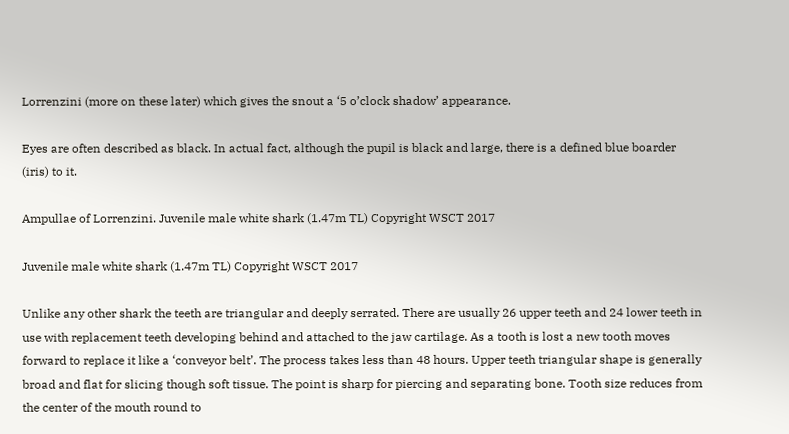Lorrenzini (more on these later) which gives the snout a ‘5 o’clock shadow’ appearance.

Eyes are often described as black. In actual fact, although the pupil is black and large, there is a defined blue boarder (iris) to it.

Ampullae of Lorrenzini. Juvenile male white shark (1.47m TL) Copyright WSCT 2017

Juvenile male white shark (1.47m TL) Copyright WSCT 2017

Unlike any other shark the teeth are triangular and deeply serrated. There are usually 26 upper teeth and 24 lower teeth in use with replacement teeth developing behind and attached to the jaw cartilage. As a tooth is lost a new tooth moves forward to replace it like a ‘conveyor belt’. The process takes less than 48 hours. Upper teeth triangular shape is generally broad and flat for slicing though soft tissue. The point is sharp for piercing and separating bone. Tooth size reduces from the center of the mouth round to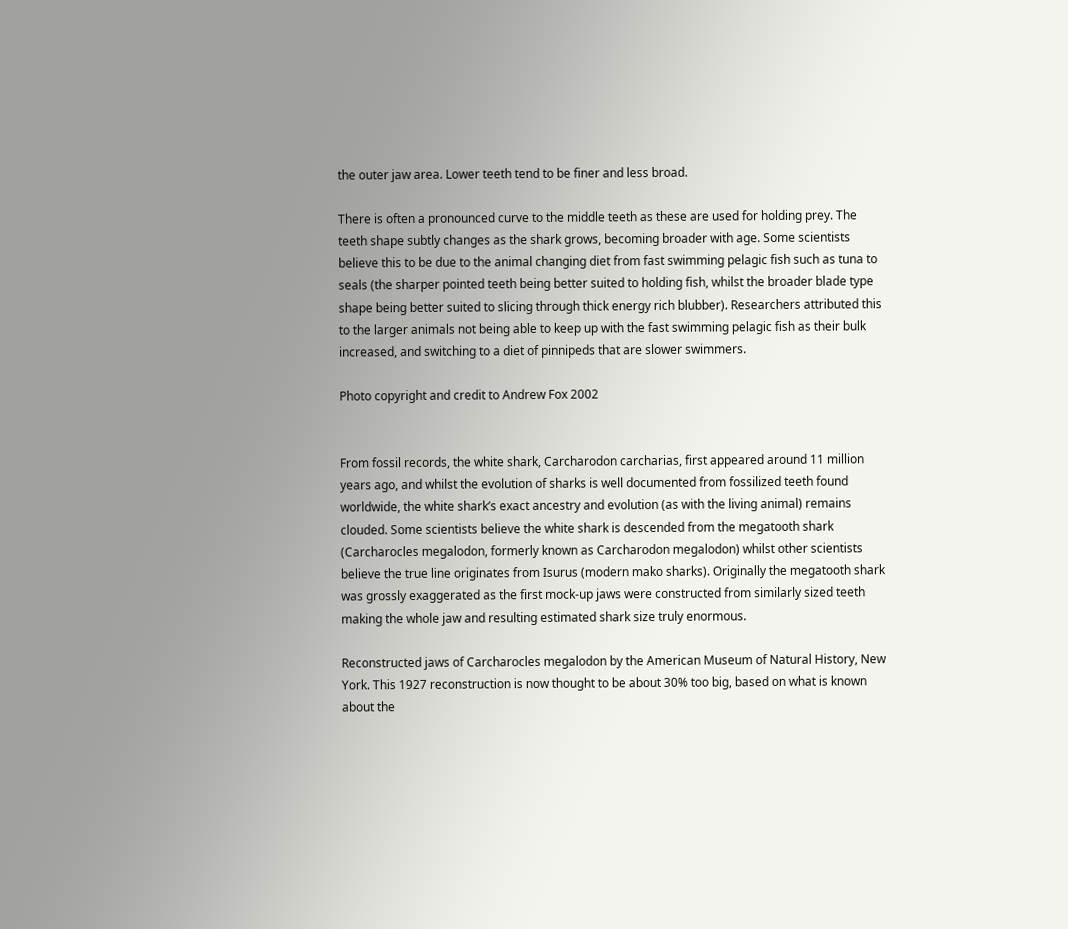the outer jaw area. Lower teeth tend to be finer and less broad.

There is often a pronounced curve to the middle teeth as these are used for holding prey. The teeth shape subtly changes as the shark grows, becoming broader with age. Some scientists believe this to be due to the animal changing diet from fast swimming pelagic fish such as tuna to seals (the sharper pointed teeth being better suited to holding fish, whilst the broader blade type shape being better suited to slicing through thick energy rich blubber). Researchers attributed this to the larger animals not being able to keep up with the fast swimming pelagic fish as their bulk increased, and switching to a diet of pinnipeds that are slower swimmers.

Photo copyright and credit to Andrew Fox 2002


From fossil records, the white shark, Carcharodon carcharias, first appeared around 11 million years ago, and whilst the evolution of sharks is well documented from fossilized teeth found worldwide, the white shark’s exact ancestry and evolution (as with the living animal) remains clouded. Some scientists believe the white shark is descended from the megatooth shark (Carcharocles megalodon, formerly known as Carcharodon megalodon) whilst other scientists believe the true line originates from Isurus (modern mako sharks). Originally the megatooth shark was grossly exaggerated as the first mock-up jaws were constructed from similarly sized teeth making the whole jaw and resulting estimated shark size truly enormous.

Reconstructed jaws of Carcharocles megalodon by the American Museum of Natural History, New York. This 1927 reconstruction is now thought to be about 30% too big, based on what is known about the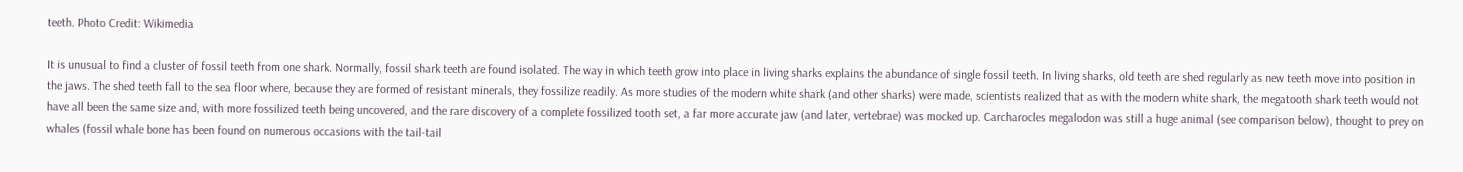teeth. Photo Credit: Wikimedia

It is unusual to find a cluster of fossil teeth from one shark. Normally, fossil shark teeth are found isolated. The way in which teeth grow into place in living sharks explains the abundance of single fossil teeth. In living sharks, old teeth are shed regularly as new teeth move into position in the jaws. The shed teeth fall to the sea floor where, because they are formed of resistant minerals, they fossilize readily. As more studies of the modern white shark (and other sharks) were made, scientists realized that as with the modern white shark, the megatooth shark teeth would not have all been the same size and, with more fossilized teeth being uncovered, and the rare discovery of a complete fossilized tooth set, a far more accurate jaw (and later, vertebrae) was mocked up. Carcharocles megalodon was still a huge animal (see comparison below), thought to prey on whales (fossil whale bone has been found on numerous occasions with the tail-tail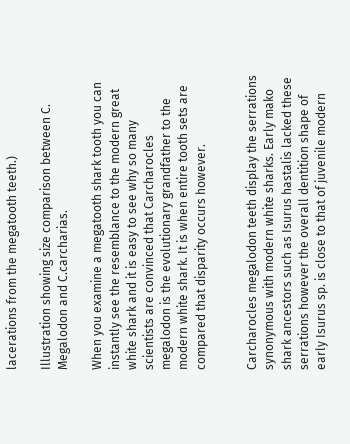lacerations from the megatooth teeth.)

Illustration showing size comparison between C. Megalodon and C.carcharias.

When you examine a megatooth shark tooth you can instantly see the resemblance to the modern great white shark and it is easy to see why so many scientists are convinced that Carcharocles megalodon is the evolutionary grandfather to the modern white shark. It is when entire tooth sets are compared that disparity occurs however.


Carcharocles megalodon teeth display the serrations synonymous with modern white sharks. Early mako shark ancestors such as Isurus hastalis lacked these serrations however the overall dentition shape of early Isurus sp. is close to that of juvenile modern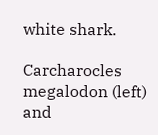white shark.

Carcharocles megalodon (left) and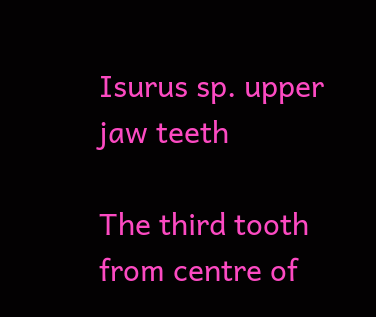Isurus sp. upper jaw teeth

The third tooth from centre of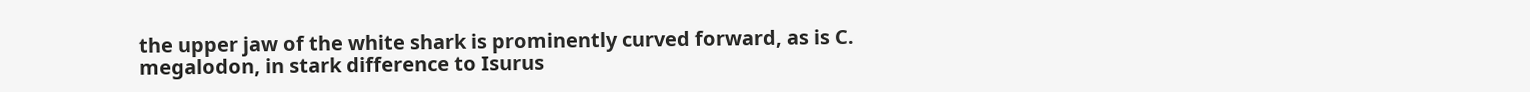the upper jaw of the white shark is prominently curved forward, as is C. megalodon, in stark difference to Isurus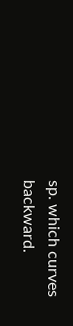sp. which curves backward.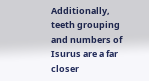Additionally, teeth grouping and numbers of Isurus are a far closer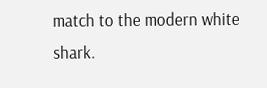match to the modern white shark.